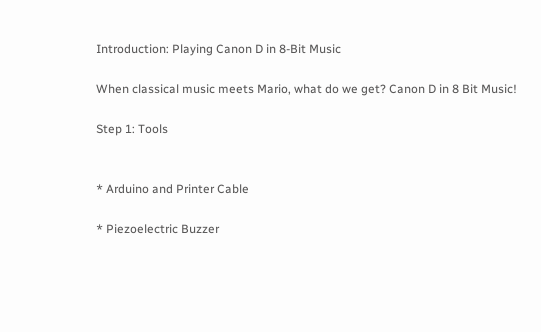Introduction: Playing Canon D in 8-Bit Music

When classical music meets Mario, what do we get? Canon D in 8 Bit Music!

Step 1: Tools


* Arduino and Printer Cable

* Piezoelectric Buzzer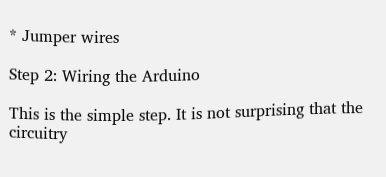* Jumper wires

Step 2: Wiring the Arduino

This is the simple step. It is not surprising that the circuitry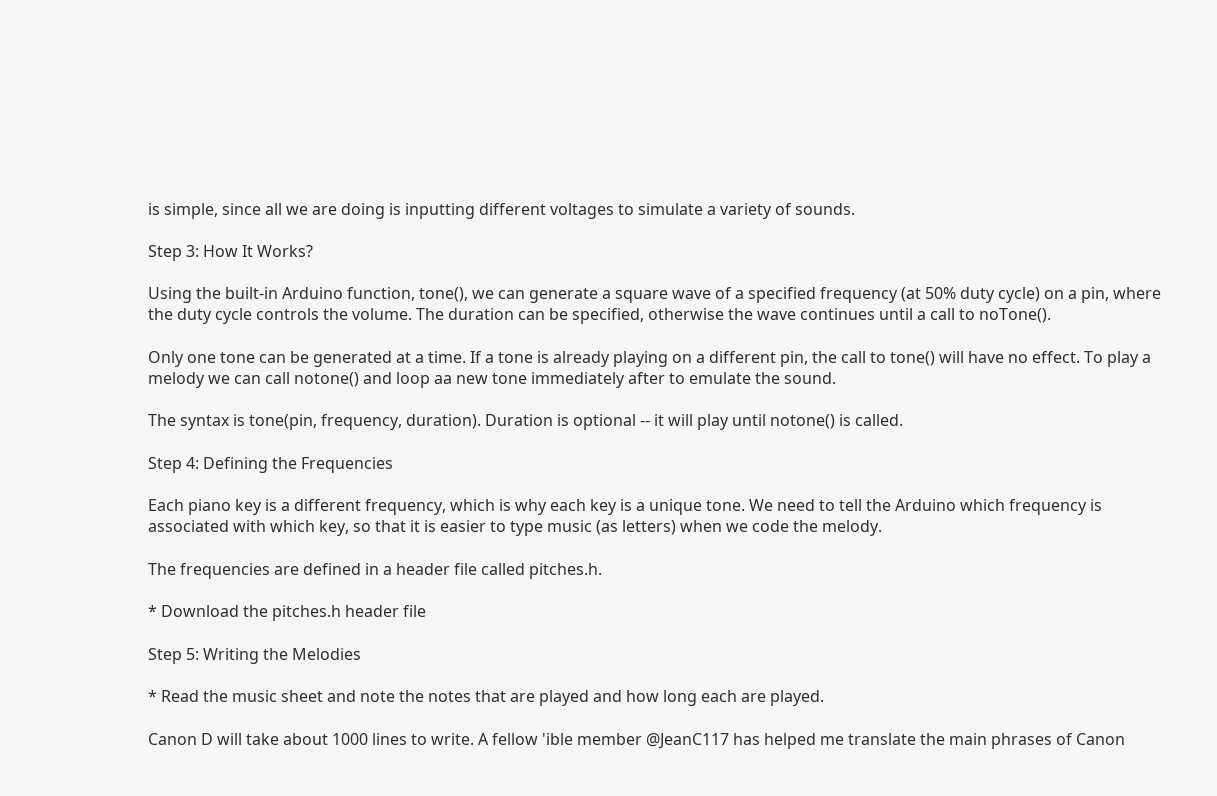is simple, since all we are doing is inputting different voltages to simulate a variety of sounds.

Step 3: How It Works?

Using the built-in Arduino function, tone(), we can generate a square wave of a specified frequency (at 50% duty cycle) on a pin, where the duty cycle controls the volume. The duration can be specified, otherwise the wave continues until a call to noTone().

Only one tone can be generated at a time. If a tone is already playing on a different pin, the call to tone() will have no effect. To play a melody we can call notone() and loop aa new tone immediately after to emulate the sound.

The syntax is tone(pin, frequency, duration). Duration is optional -- it will play until notone() is called.

Step 4: Defining the Frequencies

Each piano key is a different frequency, which is why each key is a unique tone. We need to tell the Arduino which frequency is associated with which key, so that it is easier to type music (as letters) when we code the melody.

The frequencies are defined in a header file called pitches.h.

* Download the pitches.h header file

Step 5: Writing the Melodies

* Read the music sheet and note the notes that are played and how long each are played.

Canon D will take about 1000 lines to write. A fellow 'ible member @JeanC117 has helped me translate the main phrases of Canon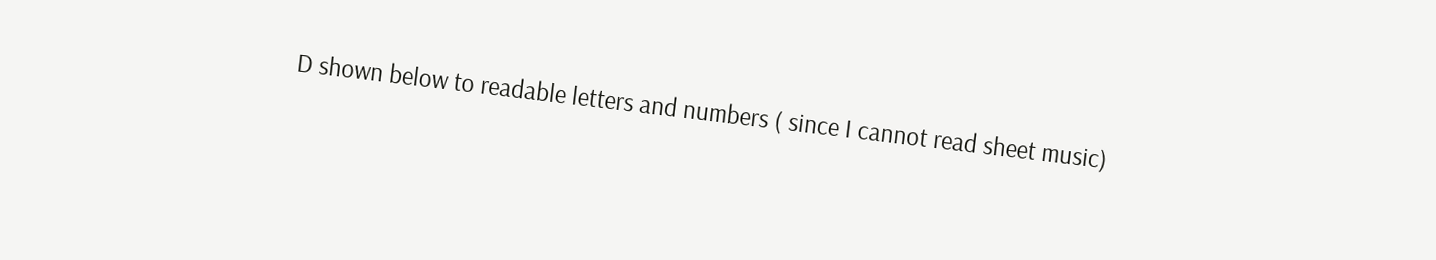D shown below to readable letters and numbers ( since I cannot read sheet music)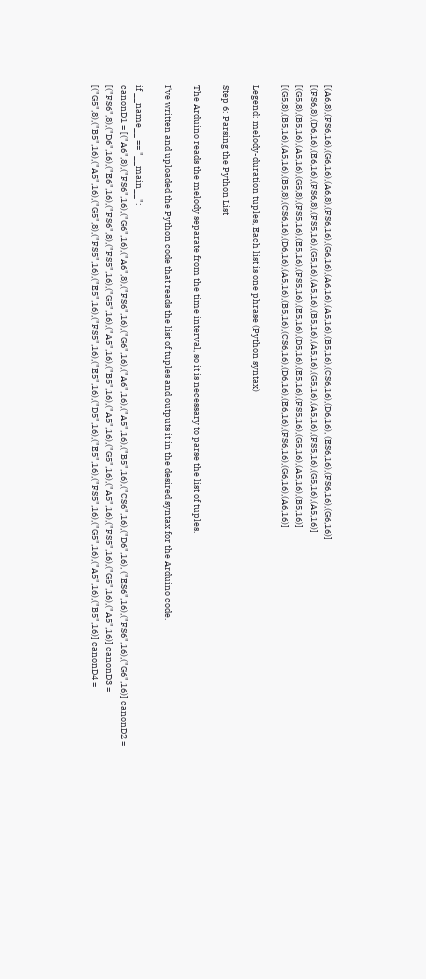[(A6,8),(FS6,16),(G6,16),(A6,8),(FS6,16),(G6,16),(A6,16),(A5,16),(B5,16),(CS6,16),(D6,16), (ES6,16),(FS6,16),(G6,16)] [(FS6,8),(D6,16),(E6,16),(FS6,8),(FS5,16),(G5,16),(A5,16),(B5,16),(A5,16),(G5,16),(A5,16),(FS5,16),(G5,16),(A5,16)] [(G5,8),(B5,16),(A5,16),(G5,8),(FS5,16),(E5,16),(FS5,16),(E5,16),(D5,16),(E5,16),(FS5,16),(G5,16),(A5,16),(B5,16)] [(G5,8),(B5,16),(A5,16),(B5,8),(CS6,16),(D6,16),(A5,16),(B5,16),(CS6,16),(D6,16),(E6,16),(FS6,16),(G6,16),(A6,16)]

Legend: melody-duration tuples, Each list is one phrase (Python syntax)

Step 6: Parsing the Python List

The Arduino reads the melody separate from the time interval, so it is necessary to parse the list of tuples.

I've written and uploaded the Python code that reads the list of tuples and outputs it in the desired syntax for the Arduino code.

if __name__ == "__main__":
canonD1 = [("A6",8),("FS6",16),("G6",16),("A6",8),("FS6",16),("G6",16),("A6",16),("A5",16),("B5",16),("CS6",16),("D6",16), ("ES6",16),("FS6",16),("G6",16)] canonD2 = [("FS6",8),("D6",16),("E6",16),("FS6",8),("FS5",16),("G5",16),("A5",16),("B5",16),("A5",16),("G5",16),("A5",16),("FS5",16),("G5",16),("A5",16)] canonD3 = [("G5",8),("B5",16),("A5",16),("G5",8),("FS5",16),("E5",16),("FS5",16),("E5",16),("D5",16),("E5",16),("FS5",16),("G5",16),("A5",16),("B5",16)] canonD4 =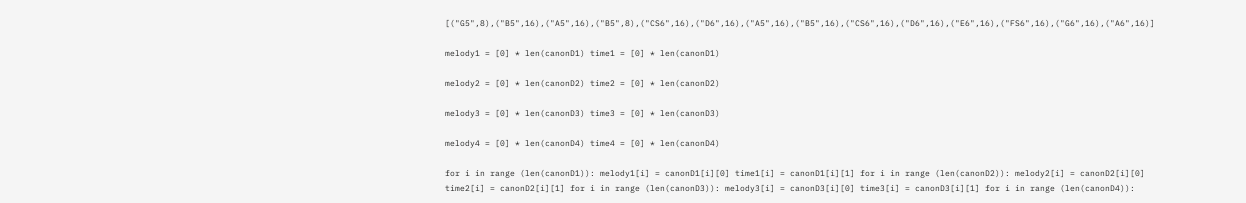[("G5",8),("B5",16),("A5",16),("B5",8),("CS6",16),("D6",16),("A5",16),("B5",16),("CS6",16),("D6",16),("E6",16),("FS6",16),("G6",16),("A6",16)]

melody1 = [0] * len(canonD1) time1 = [0] * len(canonD1)

melody2 = [0] * len(canonD2) time2 = [0] * len(canonD2)

melody3 = [0] * len(canonD3) time3 = [0] * len(canonD3)

melody4 = [0] * len(canonD4) time4 = [0] * len(canonD4)

for i in range (len(canonD1)): melody1[i] = canonD1[i][0] time1[i] = canonD1[i][1] for i in range (len(canonD2)): melody2[i] = canonD2[i][0] time2[i] = canonD2[i][1] for i in range (len(canonD3)): melody3[i] = canonD3[i][0] time3[i] = canonD3[i][1] for i in range (len(canonD4)):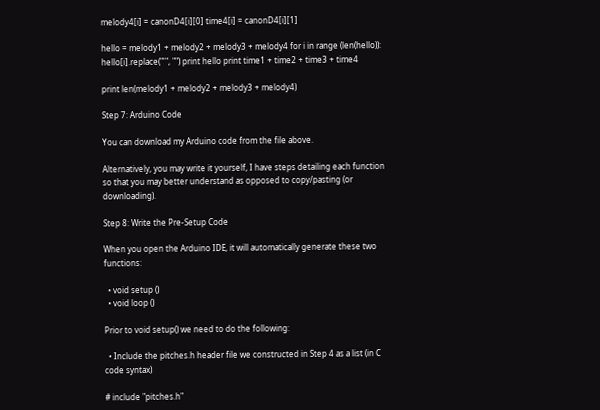melody4[i] = canonD4[i][0] time4[i] = canonD4[i][1]

hello = melody1 + melody2 + melody3 + melody4 for i in range (len(hello)): hello[i].replace("'", "") print hello print time1 + time2 + time3 + time4

print len(melody1 + melody2 + melody3 + melody4)

Step 7: Arduino Code

You can download my Arduino code from the file above.

Alternatively, you may write it yourself, I have steps detailing each function so that you may better understand as opposed to copy/pasting (or downloading).

Step 8: Write the Pre-Setup Code

When you open the Arduino IDE, it will automatically generate these two functions:

  • void setup ()
  • void loop ()

Prior to void setup() we need to do the following:

  • Include the pitches.h header file we constructed in Step 4 as a list (in C code syntax)

# include "pitches.h"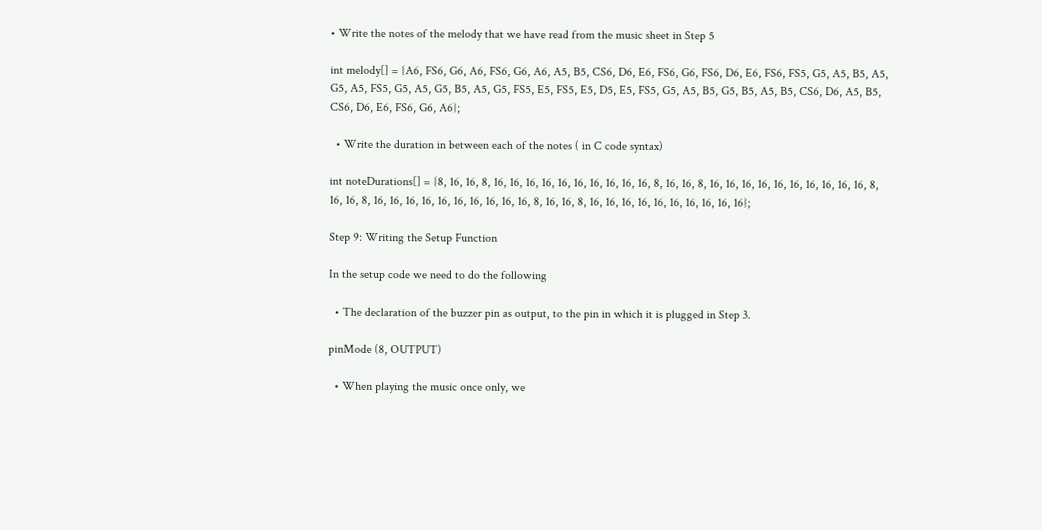• Write the notes of the melody that we have read from the music sheet in Step 5

int melody[] = {A6, FS6, G6, A6, FS6, G6, A6, A5, B5, CS6, D6, E6, FS6, G6, FS6, D6, E6, FS6, FS5, G5, A5, B5, A5, G5, A5, FS5, G5, A5, G5, B5, A5, G5, FS5, E5, FS5, E5, D5, E5, FS5, G5, A5, B5, G5, B5, A5, B5, CS6, D6, A5, B5, CS6, D6, E6, FS6, G6, A6};

  • Write the duration in between each of the notes ( in C code syntax)

int noteDurations[] = {8, 16, 16, 8, 16, 16, 16, 16, 16, 16, 16, 16, 16, 16, 8, 16, 16, 8, 16, 16, 16, 16, 16, 16, 16, 16, 16, 16, 8, 16, 16, 8, 16, 16, 16, 16, 16, 16, 16, 16, 16, 16, 8, 16, 16, 8, 16, 16, 16, 16, 16, 16, 16, 16, 16, 16};

Step 9: Writing the Setup Function

In the setup code we need to do the following

  • The declaration of the buzzer pin as output, to the pin in which it is plugged in Step 3.

pinMode (8, OUTPUT)

  • When playing the music once only, we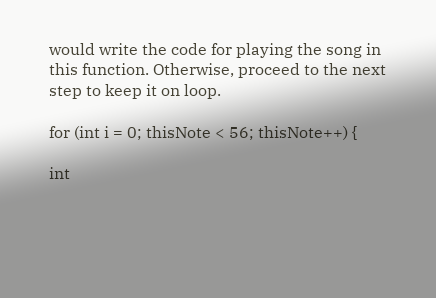would write the code for playing the song in this function. Otherwise, proceed to the next step to keep it on loop.

for (int i = 0; thisNote < 56; thisNote++) {

int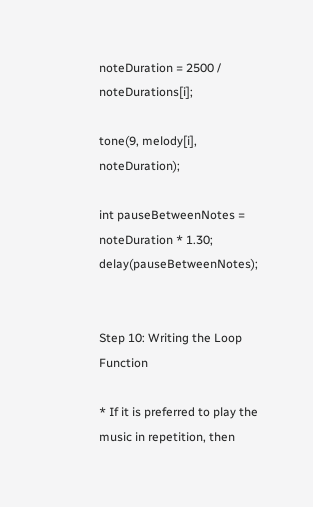noteDuration = 2500 / noteDurations[i];

tone(9, melody[i], noteDuration);

int pauseBetweenNotes = noteDuration * 1.30; delay(pauseBetweenNotes);


Step 10: Writing the Loop Function

* If it is preferred to play the music in repetition, then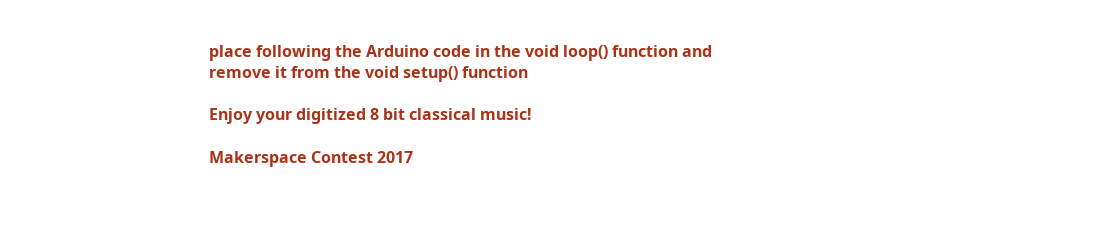place following the Arduino code in the void loop() function and remove it from the void setup() function

Enjoy your digitized 8 bit classical music!

Makerspace Contest 2017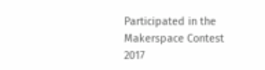Participated in the
Makerspace Contest 2017